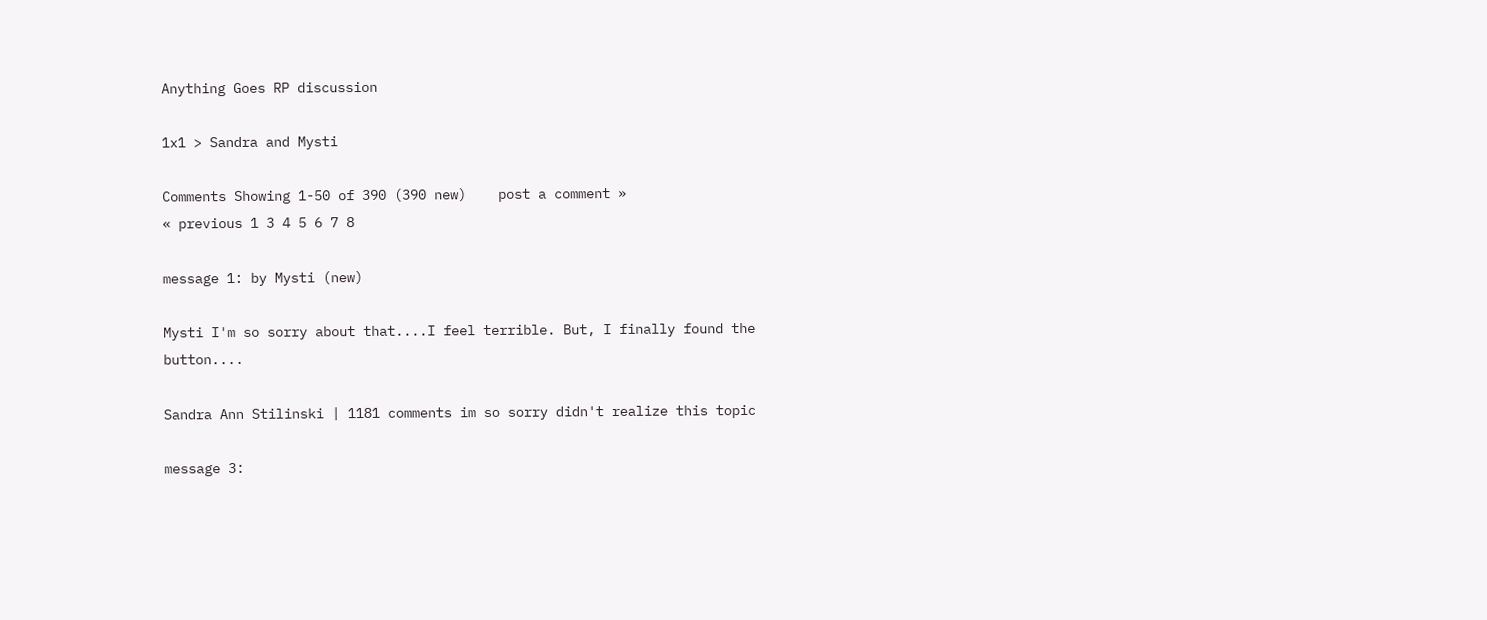Anything Goes RP discussion

1x1 > Sandra and Mysti

Comments Showing 1-50 of 390 (390 new)    post a comment »
« previous 1 3 4 5 6 7 8

message 1: by Mysti (new)

Mysti I'm so sorry about that....I feel terrible. But, I finally found the button....

Sandra Ann Stilinski | 1181 comments im so sorry didn't realize this topic

message 3: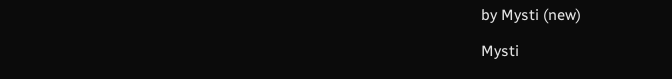by Mysti (new)

Mysti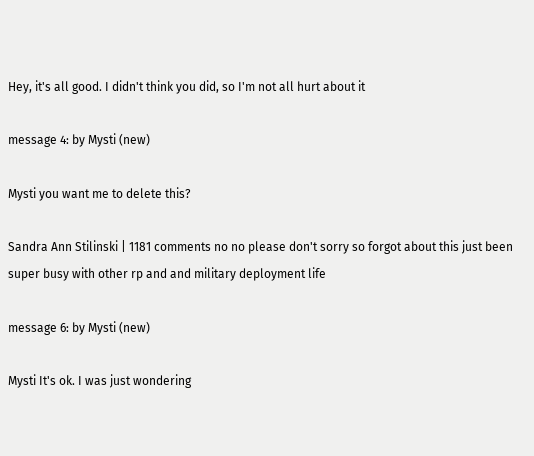Hey, it's all good. I didn't think you did, so I'm not all hurt about it

message 4: by Mysti (new)

Mysti you want me to delete this?

Sandra Ann Stilinski | 1181 comments no no please don't sorry so forgot about this just been super busy with other rp and and military deployment life

message 6: by Mysti (new)

Mysti It's ok. I was just wondering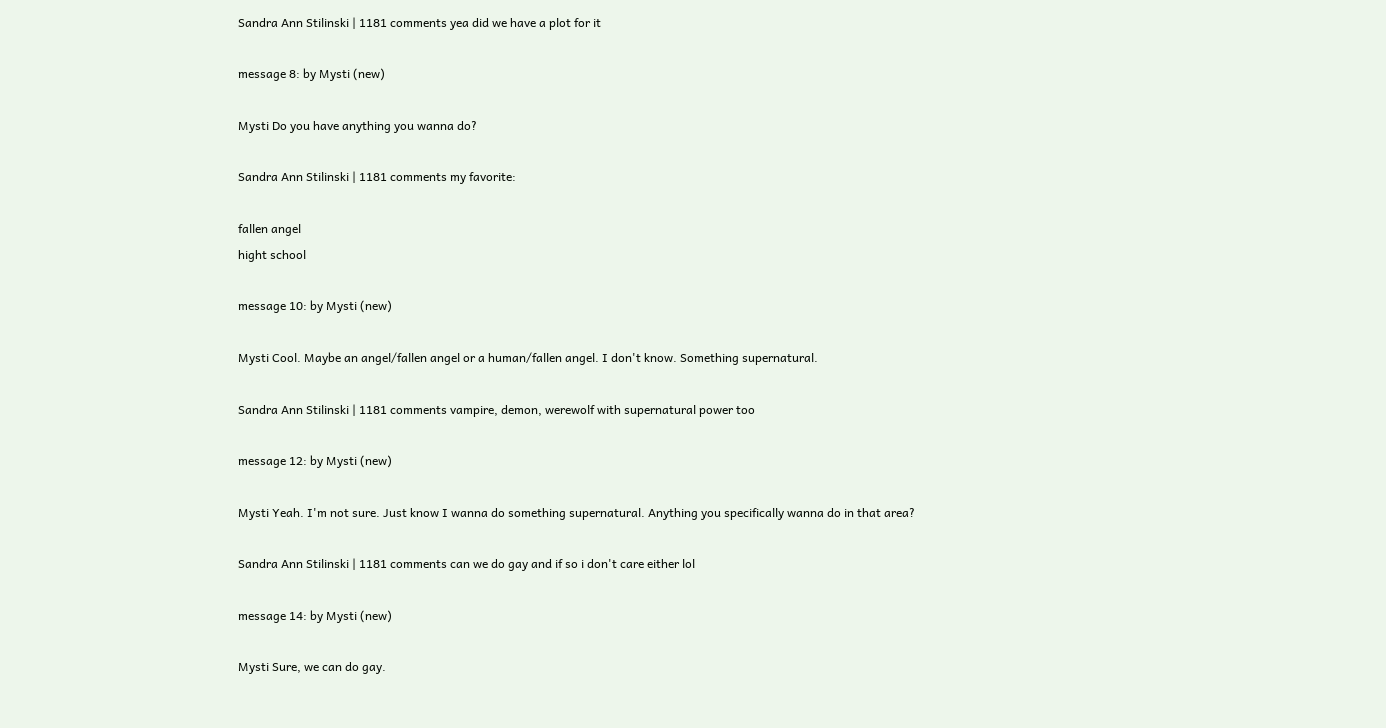Sandra Ann Stilinski | 1181 comments yea did we have a plot for it

message 8: by Mysti (new)

Mysti Do you have anything you wanna do?

Sandra Ann Stilinski | 1181 comments my favorite:

fallen angel
hight school

message 10: by Mysti (new)

Mysti Cool. Maybe an angel/fallen angel or a human/fallen angel. I don't know. Something supernatural.

Sandra Ann Stilinski | 1181 comments vampire, demon, werewolf with supernatural power too

message 12: by Mysti (new)

Mysti Yeah. I'm not sure. Just know I wanna do something supernatural. Anything you specifically wanna do in that area?

Sandra Ann Stilinski | 1181 comments can we do gay and if so i don't care either lol

message 14: by Mysti (new)

Mysti Sure, we can do gay.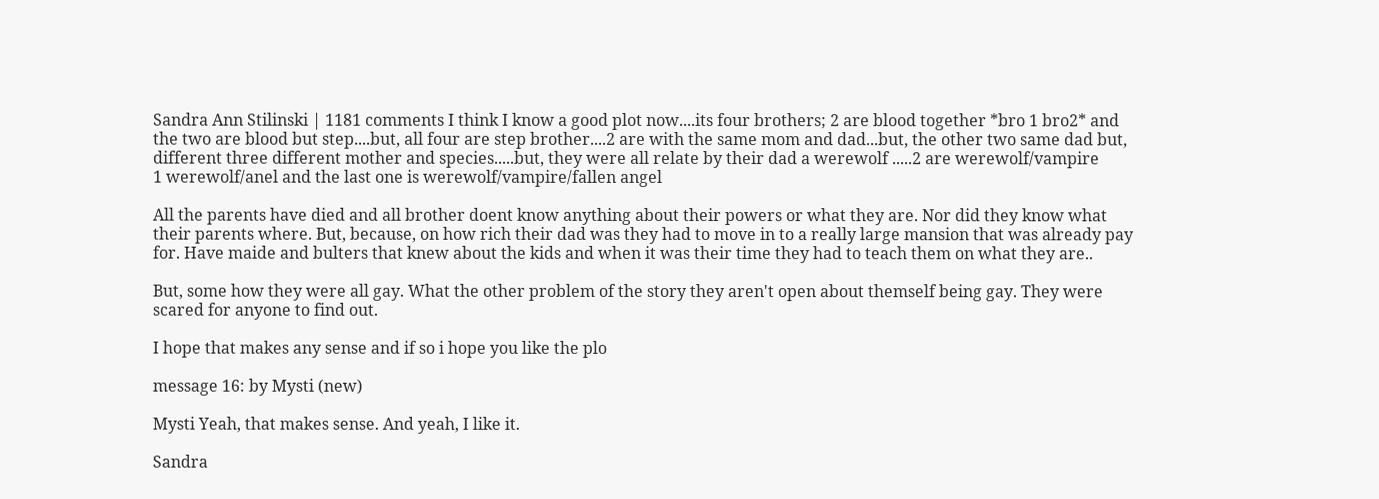Sandra Ann Stilinski | 1181 comments I think I know a good plot now....its four brothers; 2 are blood together *bro 1 bro2* and the two are blood but step....but, all four are step brother....2 are with the same mom and dad...but, the other two same dad but, different three different mother and species.....but, they were all relate by their dad a werewolf .....2 are werewolf/vampire
1 werewolf/anel and the last one is werewolf/vampire/fallen angel

All the parents have died and all brother doent know anything about their powers or what they are. Nor did they know what their parents where. But, because, on how rich their dad was they had to move in to a really large mansion that was already pay for. Have maide and bulters that knew about the kids and when it was their time they had to teach them on what they are..

But, some how they were all gay. What the other problem of the story they aren't open about themself being gay. They were scared for anyone to find out.

I hope that makes any sense and if so i hope you like the plo

message 16: by Mysti (new)

Mysti Yeah, that makes sense. And yeah, I like it.

Sandra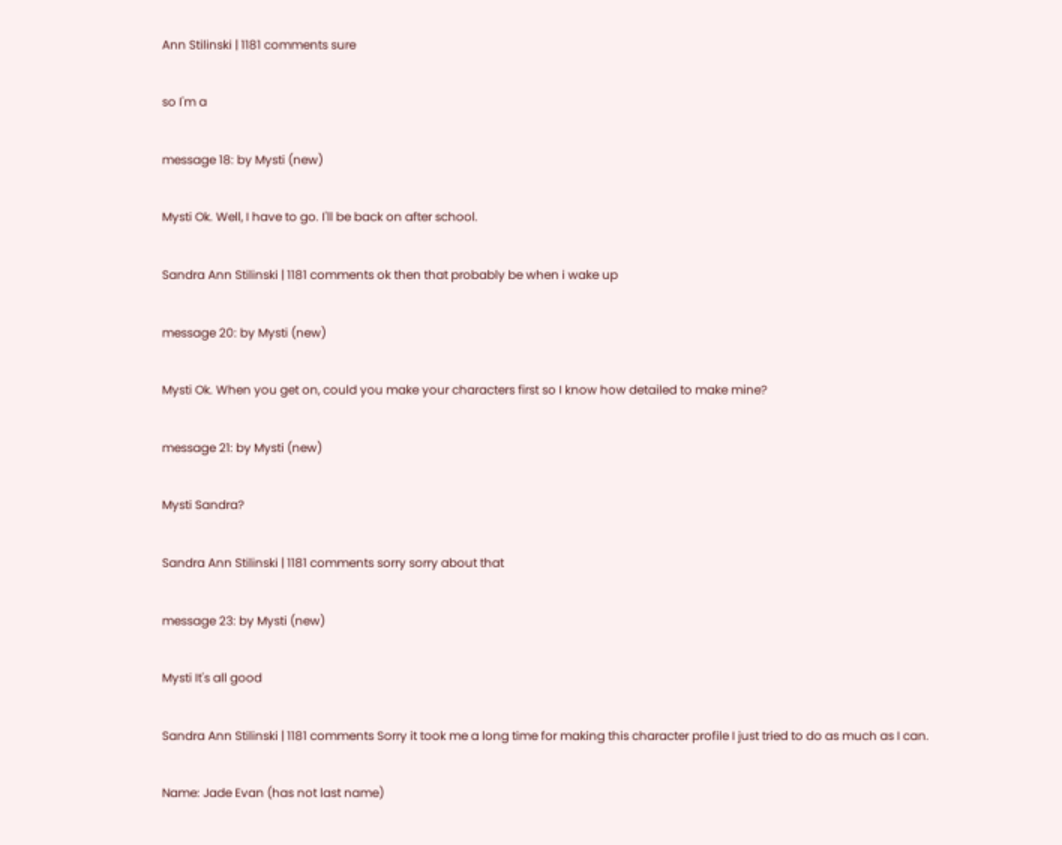Ann Stilinski | 1181 comments sure

so I'm a

message 18: by Mysti (new)

Mysti Ok. Well, I have to go. I'll be back on after school.

Sandra Ann Stilinski | 1181 comments ok then that probably be when i wake up

message 20: by Mysti (new)

Mysti Ok. When you get on, could you make your characters first so I know how detailed to make mine?

message 21: by Mysti (new)

Mysti Sandra?

Sandra Ann Stilinski | 1181 comments sorry sorry about that

message 23: by Mysti (new)

Mysti It's all good

Sandra Ann Stilinski | 1181 comments Sorry it took me a long time for making this character profile I just tried to do as much as I can.

Name: Jade Evan (has not last name)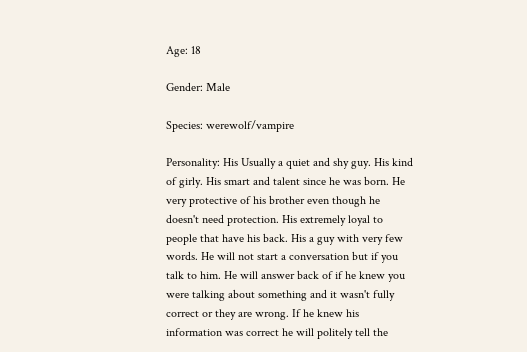Age: 18

Gender: Male

Species: werewolf/vampire

Personality: His Usually a quiet and shy guy. His kind of girly. His smart and talent since he was born. He very protective of his brother even though he doesn't need protection. His extremely loyal to people that have his back. His a guy with very few words. He will not start a conversation but if you talk to him. He will answer back of if he knew you were talking about something and it wasn't fully correct or they are wrong. If he knew his information was correct he will politely tell the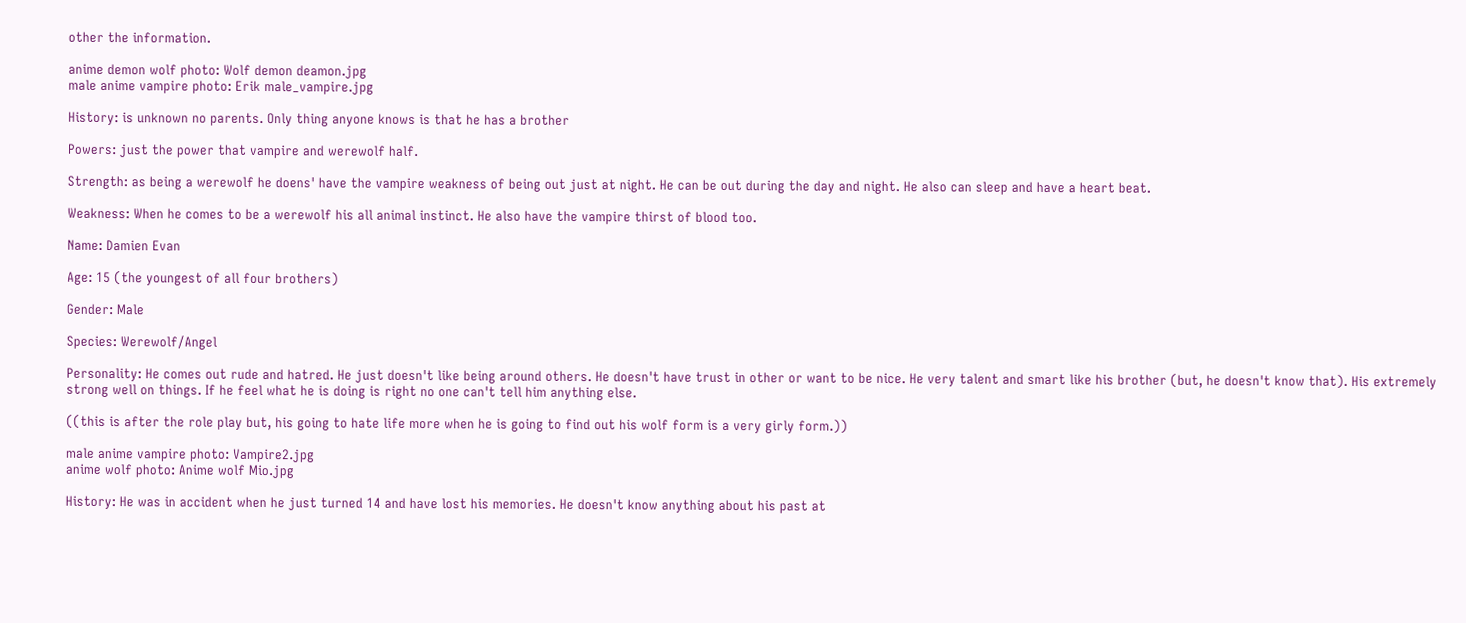other the information.

anime demon wolf photo: Wolf demon deamon.jpg
male anime vampire photo: Erik male_vampire.jpg

History: is unknown no parents. Only thing anyone knows is that he has a brother

Powers: just the power that vampire and werewolf half.

Strength: as being a werewolf he doens' have the vampire weakness of being out just at night. He can be out during the day and night. He also can sleep and have a heart beat.

Weakness: When he comes to be a werewolf his all animal instinct. He also have the vampire thirst of blood too.

Name: Damien Evan

Age: 15 (the youngest of all four brothers)

Gender: Male

Species: Werewolf/Angel

Personality: He comes out rude and hatred. He just doesn't like being around others. He doesn't have trust in other or want to be nice. He very talent and smart like his brother (but, he doesn't know that). His extremely strong well on things. If he feel what he is doing is right no one can't tell him anything else.

((this is after the role play but, his going to hate life more when he is going to find out his wolf form is a very girly form.))

male anime vampire photo: Vampire2.jpg
anime wolf photo: Anime wolf Mio.jpg

History: He was in accident when he just turned 14 and have lost his memories. He doesn't know anything about his past at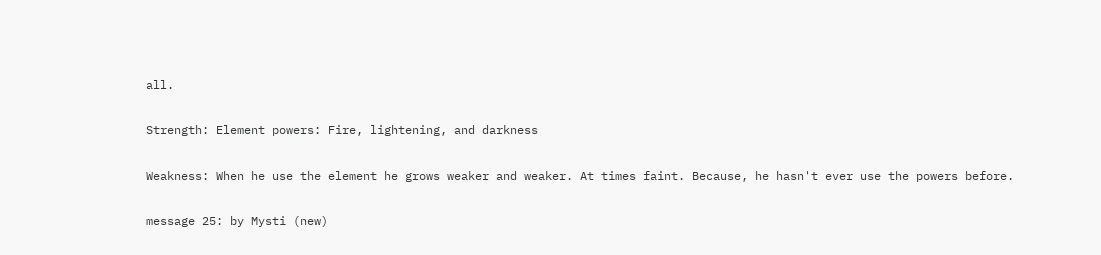all.

Strength: Element powers: Fire, lightening, and darkness

Weakness: When he use the element he grows weaker and weaker. At times faint. Because, he hasn't ever use the powers before.

message 25: by Mysti (new)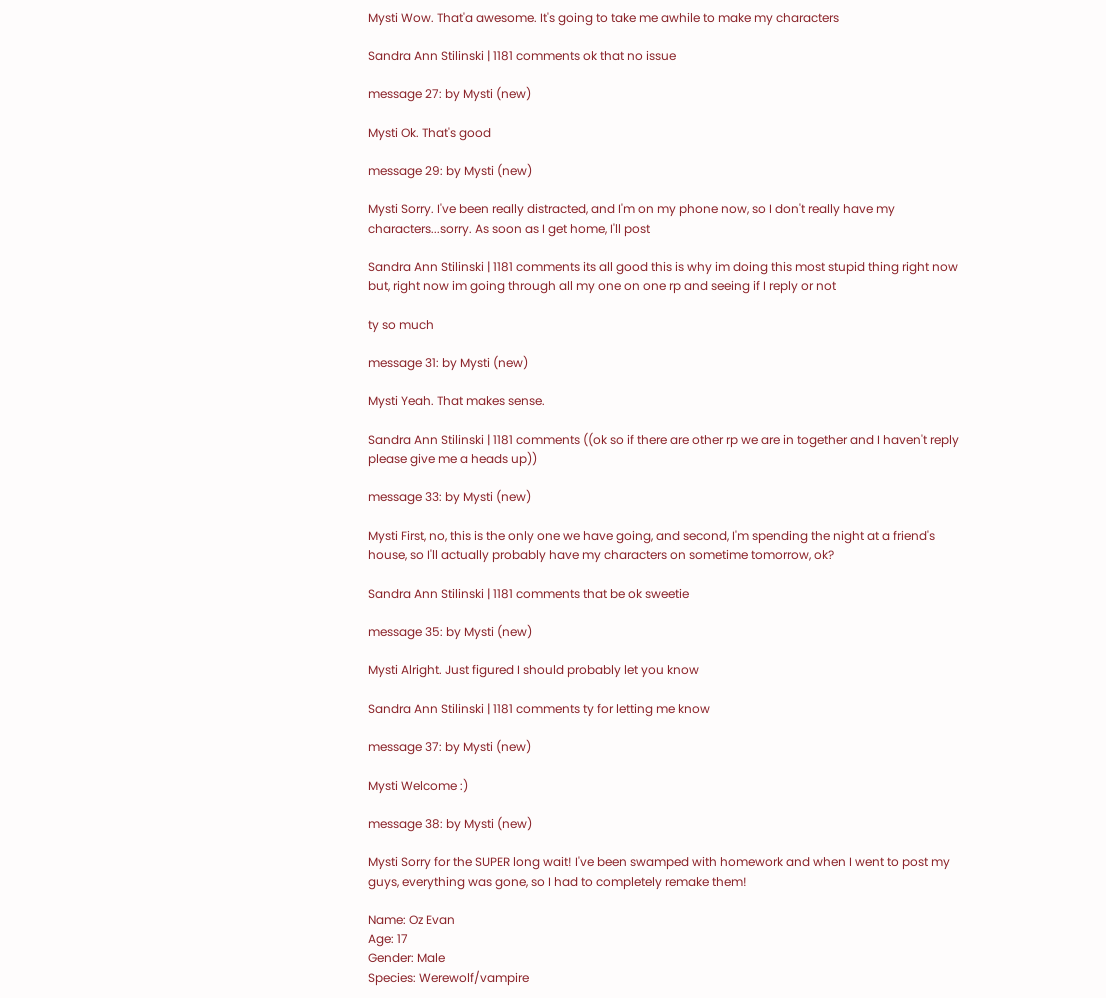Mysti Wow. That'a awesome. It's going to take me awhile to make my characters

Sandra Ann Stilinski | 1181 comments ok that no issue

message 27: by Mysti (new)

Mysti Ok. That's good

message 29: by Mysti (new)

Mysti Sorry. I've been really distracted, and I'm on my phone now, so I don't really have my characters...sorry. As soon as I get home, I'll post

Sandra Ann Stilinski | 1181 comments its all good this is why im doing this most stupid thing right now but, right now im going through all my one on one rp and seeing if I reply or not

ty so much

message 31: by Mysti (new)

Mysti Yeah. That makes sense.

Sandra Ann Stilinski | 1181 comments ((ok so if there are other rp we are in together and I haven't reply please give me a heads up))

message 33: by Mysti (new)

Mysti First, no, this is the only one we have going, and second, I'm spending the night at a friend's house, so I'll actually probably have my characters on sometime tomorrow, ok?

Sandra Ann Stilinski | 1181 comments that be ok sweetie

message 35: by Mysti (new)

Mysti Alright. Just figured I should probably let you know

Sandra Ann Stilinski | 1181 comments ty for letting me know

message 37: by Mysti (new)

Mysti Welcome :)

message 38: by Mysti (new)

Mysti Sorry for the SUPER long wait! I've been swamped with homework and when I went to post my guys, everything was gone, so I had to completely remake them!

Name: Oz Evan
Age: 17
Gender: Male
Species: Werewolf/vampire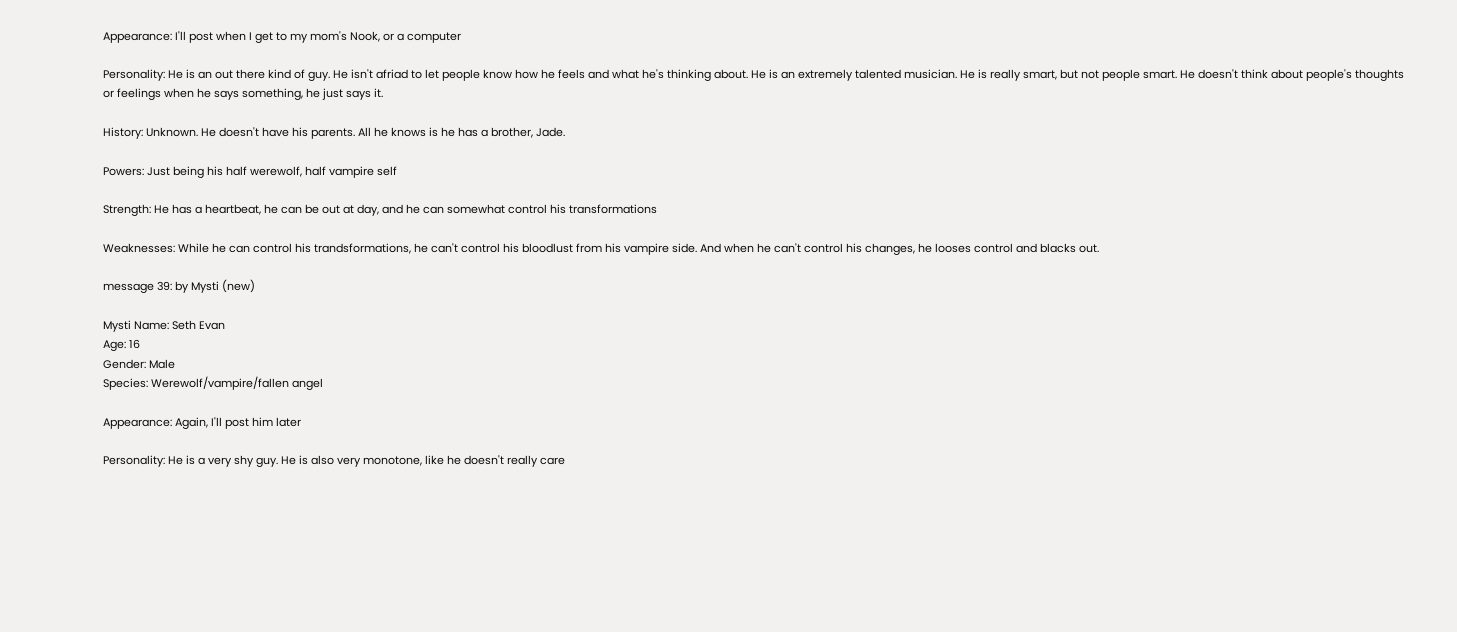Appearance: I'll post when I get to my mom's Nook, or a computer

Personality: He is an out there kind of guy. He isn't afriad to let people know how he feels and what he's thinking about. He is an extremely talented musician. He is really smart, but not people smart. He doesn't think about people's thoughts or feelings when he says something, he just says it.

History: Unknown. He doesn't have his parents. All he knows is he has a brother, Jade.

Powers: Just being his half werewolf, half vampire self

Strength: He has a heartbeat, he can be out at day, and he can somewhat control his transformations

Weaknesses: While he can control his trandsformations, he can't control his bloodlust from his vampire side. And when he can't control his changes, he looses control and blacks out.

message 39: by Mysti (new)

Mysti Name: Seth Evan
Age: 16
Gender: Male
Species: Werewolf/vampire/fallen angel

Appearance: Again, I'll post him later

Personality: He is a very shy guy. He is also very monotone, like he doesn't really care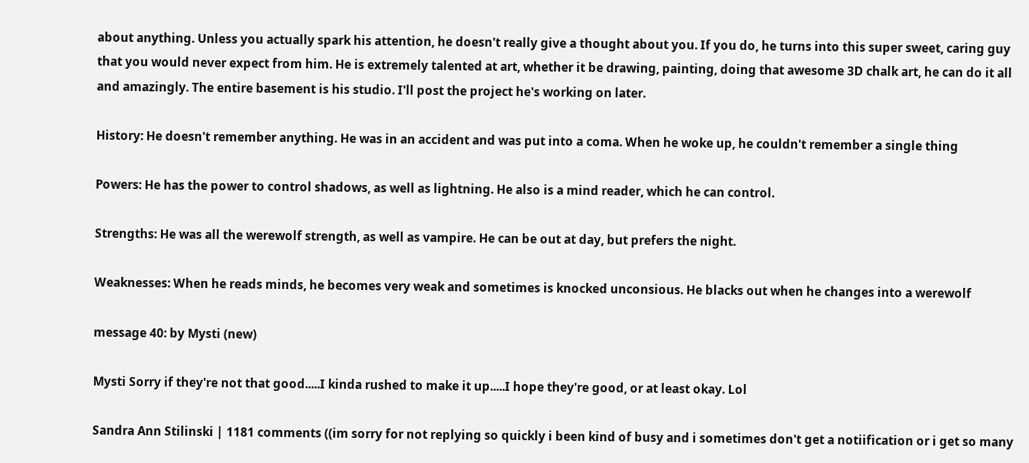about anything. Unless you actually spark his attention, he doesn't really give a thought about you. If you do, he turns into this super sweet, caring guy that you would never expect from him. He is extremely talented at art, whether it be drawing, painting, doing that awesome 3D chalk art, he can do it all and amazingly. The entire basement is his studio. I'll post the project he's working on later.

History: He doesn't remember anything. He was in an accident and was put into a coma. When he woke up, he couldn't remember a single thing

Powers: He has the power to control shadows, as well as lightning. He also is a mind reader, which he can control.

Strengths: He was all the werewolf strength, as well as vampire. He can be out at day, but prefers the night.

Weaknesses: When he reads minds, he becomes very weak and sometimes is knocked unconsious. He blacks out when he changes into a werewolf

message 40: by Mysti (new)

Mysti Sorry if they're not that good.....I kinda rushed to make it up.....I hope they're good, or at least okay. Lol

Sandra Ann Stilinski | 1181 comments ((im sorry for not replying so quickly i been kind of busy and i sometimes don't get a notiification or i get so many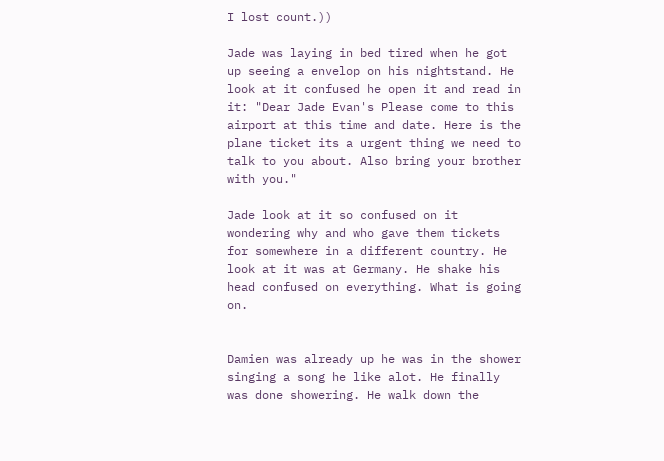I lost count.))

Jade was laying in bed tired when he got up seeing a envelop on his nightstand. He look at it confused he open it and read in it: "Dear Jade Evan's Please come to this airport at this time and date. Here is the plane ticket its a urgent thing we need to talk to you about. Also bring your brother with you."

Jade look at it so confused on it wondering why and who gave them tickets for somewhere in a different country. He look at it was at Germany. He shake his head confused on everything. What is going on.


Damien was already up he was in the shower singing a song he like alot. He finally was done showering. He walk down the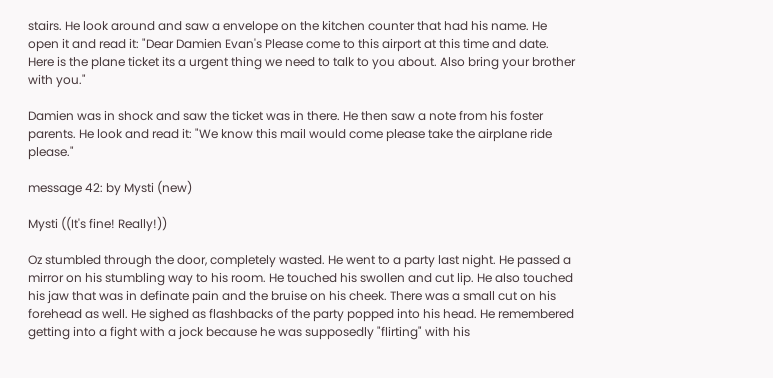stairs. He look around and saw a envelope on the kitchen counter that had his name. He open it and read it: "Dear Damien Evan's Please come to this airport at this time and date. Here is the plane ticket its a urgent thing we need to talk to you about. Also bring your brother with you."

Damien was in shock and saw the ticket was in there. He then saw a note from his foster parents. He look and read it: "We know this mail would come please take the airplane ride please."

message 42: by Mysti (new)

Mysti ((It's fine! Really!))

Oz stumbled through the door, completely wasted. He went to a party last night. He passed a mirror on his stumbling way to his room. He touched his swollen and cut lip. He also touched his jaw that was in definate pain and the bruise on his cheek. There was a small cut on his forehead as well. He sighed as flashbacks of the party popped into his head. He remembered getting into a fight with a jock because he was supposedly "flirting" with his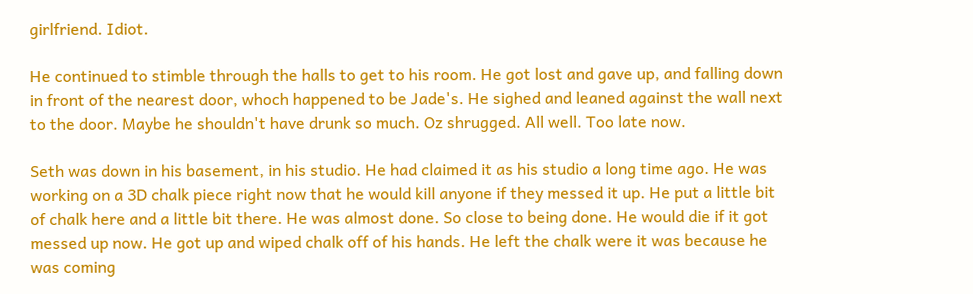girlfriend. Idiot.

He continued to stimble through the halls to get to his room. He got lost and gave up, and falling down in front of the nearest door, whoch happened to be Jade's. He sighed and leaned against the wall next to the door. Maybe he shouldn't have drunk so much. Oz shrugged. All well. Too late now.

Seth was down in his basement, in his studio. He had claimed it as his studio a long time ago. He was working on a 3D chalk piece right now that he would kill anyone if they messed it up. He put a little bit of chalk here and a little bit there. He was almost done. So close to being done. He would die if it got messed up now. He got up and wiped chalk off of his hands. He left the chalk were it was because he was coming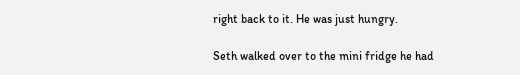right back to it. He was just hungry.

Seth walked over to the mini fridge he had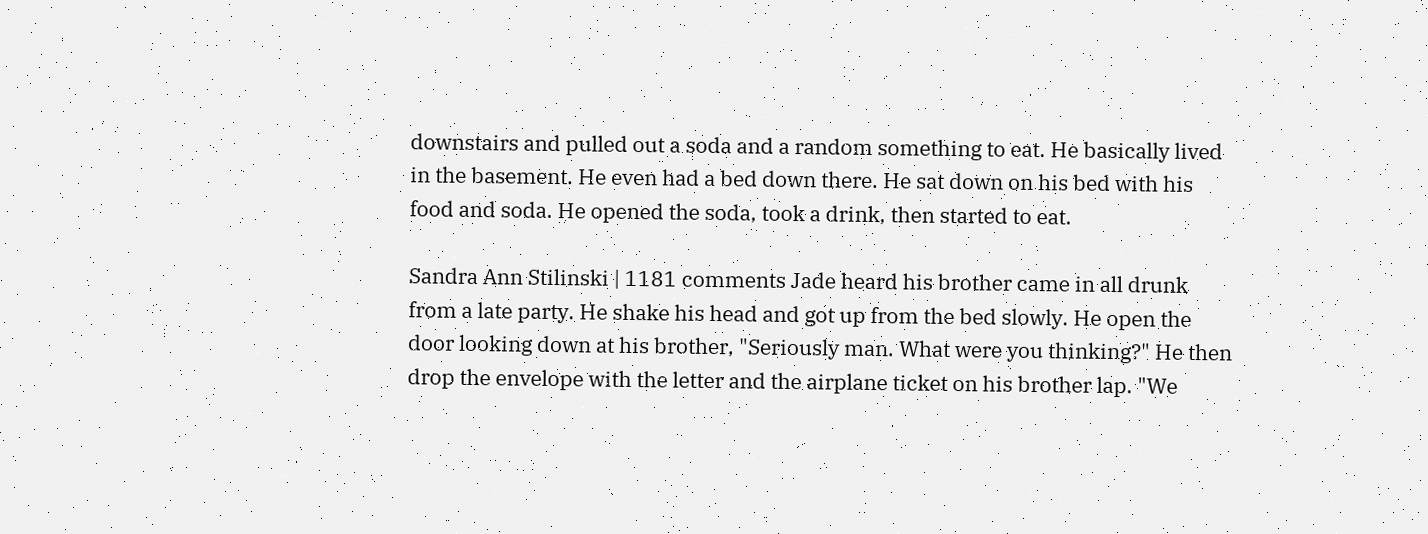downstairs and pulled out a soda and a random something to eat. He basically lived in the basement. He even had a bed down there. He sat down on his bed with his food and soda. He opened the soda, took a drink, then started to eat.

Sandra Ann Stilinski | 1181 comments Jade heard his brother came in all drunk from a late party. He shake his head and got up from the bed slowly. He open the door looking down at his brother, "Seriously man. What were you thinking?" He then drop the envelope with the letter and the airplane ticket on his brother lap. "We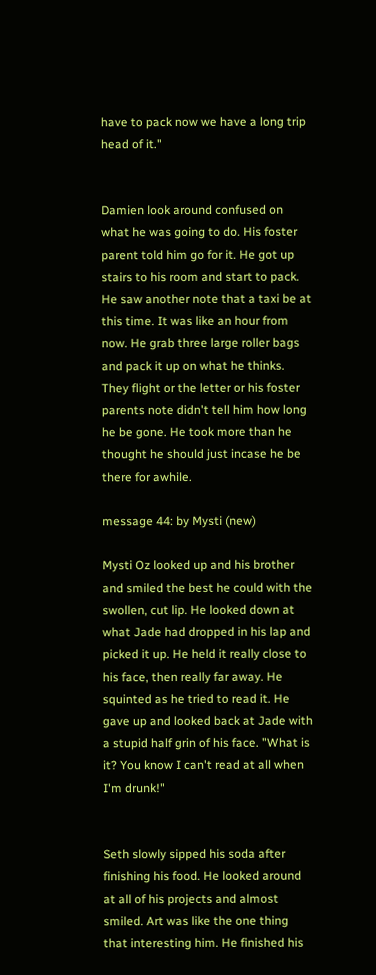have to pack now we have a long trip head of it."


Damien look around confused on what he was going to do. His foster parent told him go for it. He got up stairs to his room and start to pack. He saw another note that a taxi be at this time. It was like an hour from now. He grab three large roller bags and pack it up on what he thinks. They flight or the letter or his foster parents note didn't tell him how long he be gone. He took more than he thought he should just incase he be there for awhile.

message 44: by Mysti (new)

Mysti Oz looked up and his brother and smiled the best he could with the swollen, cut lip. He looked down at what Jade had dropped in his lap and picked it up. He held it really close to his face, then really far away. He squinted as he tried to read it. He gave up and looked back at Jade with a stupid half grin of his face. "What is it? You know I can't read at all when I'm drunk!"


Seth slowly sipped his soda after finishing his food. He looked around at all of his projects and almost smiled. Art was like the one thing that interesting him. He finished his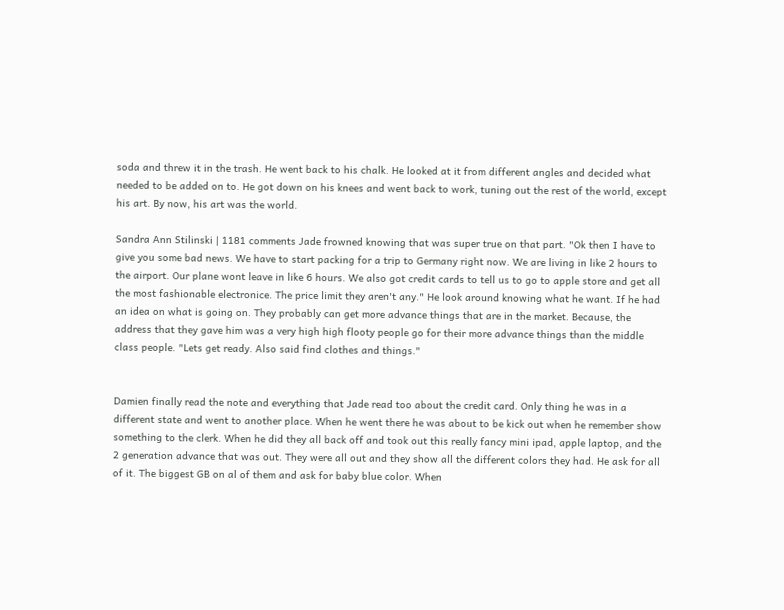soda and threw it in the trash. He went back to his chalk. He looked at it from different angles and decided what needed to be added on to. He got down on his knees and went back to work, tuning out the rest of the world, except his art. By now, his art was the world.

Sandra Ann Stilinski | 1181 comments Jade frowned knowing that was super true on that part. "Ok then I have to give you some bad news. We have to start packing for a trip to Germany right now. We are living in like 2 hours to the airport. Our plane wont leave in like 6 hours. We also got credit cards to tell us to go to apple store and get all the most fashionable electronice. The price limit they aren't any." He look around knowing what he want. If he had an idea on what is going on. They probably can get more advance things that are in the market. Because, the address that they gave him was a very high high flooty people go for their more advance things than the middle class people. "Lets get ready. Also said find clothes and things."


Damien finally read the note and everything that Jade read too about the credit card. Only thing he was in a different state and went to another place. When he went there he was about to be kick out when he remember show something to the clerk. When he did they all back off and took out this really fancy mini ipad, apple laptop, and the 2 generation advance that was out. They were all out and they show all the different colors they had. He ask for all of it. The biggest GB on al of them and ask for baby blue color. When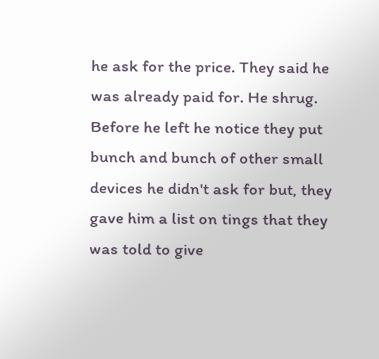he ask for the price. They said he was already paid for. He shrug. Before he left he notice they put bunch and bunch of other small devices he didn't ask for but, they gave him a list on tings that they was told to give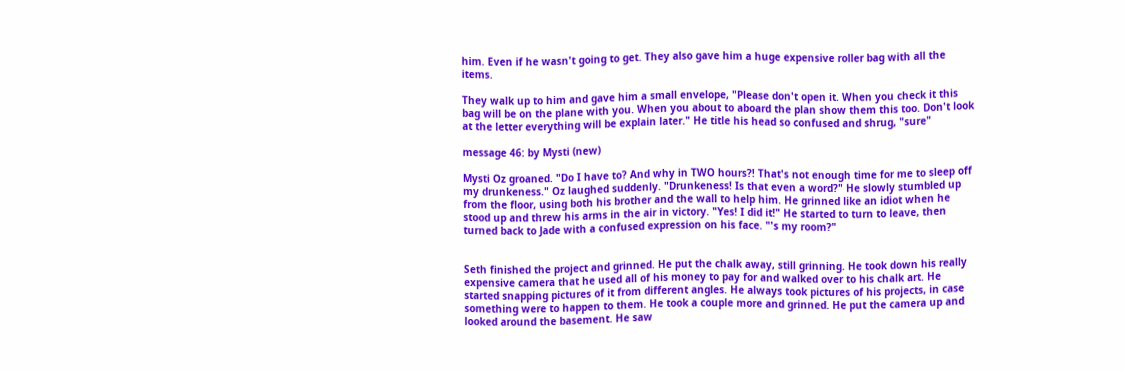him. Even if he wasn't going to get. They also gave him a huge expensive roller bag with all the items.

They walk up to him and gave him a small envelope, "Please don't open it. When you check it this bag will be on the plane with you. When you about to aboard the plan show them this too. Don't look at the letter everything will be explain later." He title his head so confused and shrug, "sure"

message 46: by Mysti (new)

Mysti Oz groaned. "Do I have to? And why in TWO hours?! That's not enough time for me to sleep off my drunkeness." Oz laughed suddenly. "Drunkeness! Is that even a word?" He slowly stumbled up from the floor, using both his brother and the wall to help him. He grinned like an idiot when he stood up and threw his arms in the air in victory. "Yes! I did it!" He started to turn to leave, then turned back to Jade with a confused expression on his face. "'s my room?"


Seth finished the project and grinned. He put the chalk away, still grinning. He took down his really expensive camera that he used all of his money to pay for and walked over to his chalk art. He started snapping pictures of it from different angles. He always took pictures of his projects, in case something were to happen to them. He took a couple more and grinned. He put the camera up and looked around the basement. He saw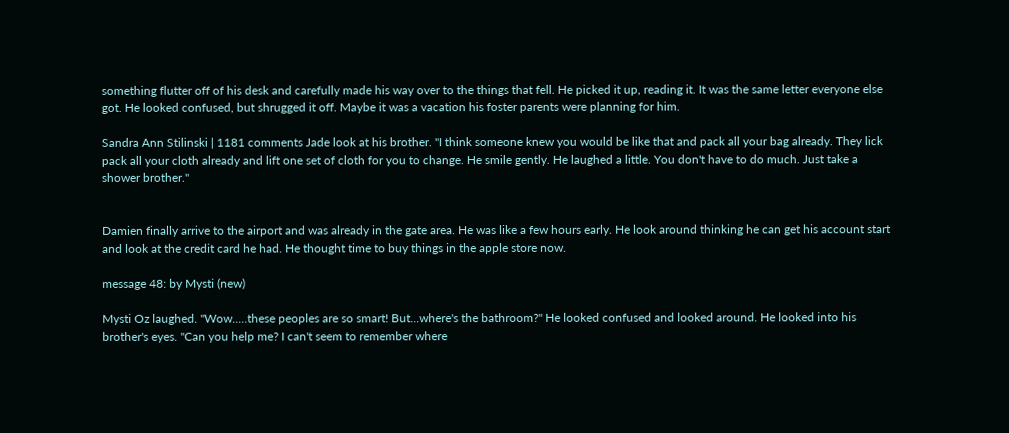something flutter off of his desk and carefully made his way over to the things that fell. He picked it up, reading it. It was the same letter everyone else got. He looked confused, but shrugged it off. Maybe it was a vacation his foster parents were planning for him.

Sandra Ann Stilinski | 1181 comments Jade look at his brother. "I think someone knew you would be like that and pack all your bag already. They lick pack all your cloth already and lift one set of cloth for you to change. He smile gently. He laughed a little. You don't have to do much. Just take a shower brother."


Damien finally arrive to the airport and was already in the gate area. He was like a few hours early. He look around thinking he can get his account start and look at the credit card he had. He thought time to buy things in the apple store now.

message 48: by Mysti (new)

Mysti Oz laughed. "Wow.....these peoples are so smart! But...where's the bathroom?" He looked confused and looked around. He looked into his brother's eyes. "Can you help me? I can't seem to remember where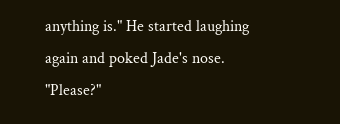anything is." He started laughing again and poked Jade's nose. "Please?"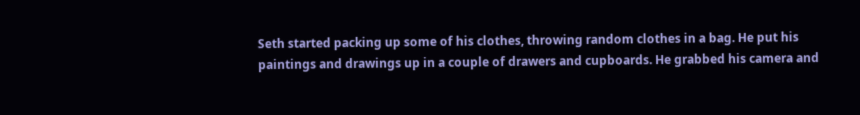Seth started packing up some of his clothes, throwing random clothes in a bag. He put his paintings and drawings up in a couple of drawers and cupboards. He grabbed his camera and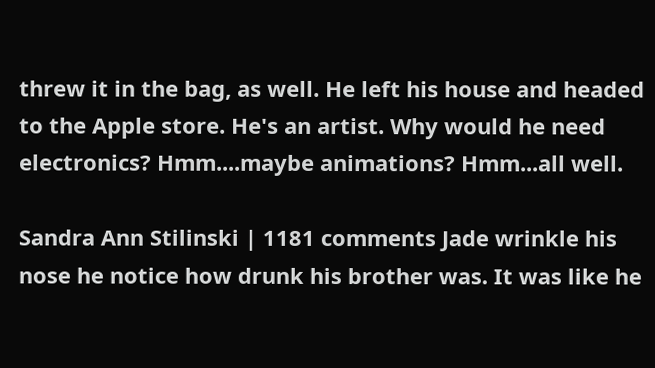threw it in the bag, as well. He left his house and headed to the Apple store. He's an artist. Why would he need electronics? Hmm....maybe animations? Hmm...all well.

Sandra Ann Stilinski | 1181 comments Jade wrinkle his nose he notice how drunk his brother was. It was like he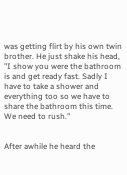was getting flirt by his own twin brother. He just shake his head, "I show you were the bathroom is and get ready fast. Sadly I have to take a shower and everything too so we have to share the bathroom this time. We need to rush."


After awhile he heard the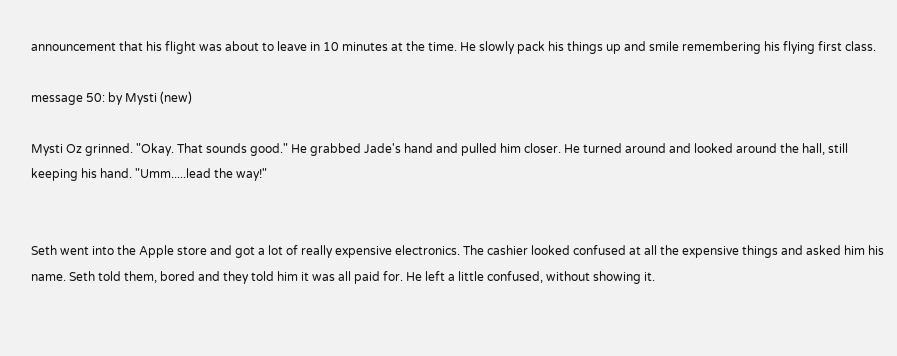announcement that his flight was about to leave in 10 minutes at the time. He slowly pack his things up and smile remembering his flying first class.

message 50: by Mysti (new)

Mysti Oz grinned. "Okay. That sounds good." He grabbed Jade's hand and pulled him closer. He turned around and looked around the hall, still keeping his hand. "Umm.....lead the way!"


Seth went into the Apple store and got a lot of really expensive electronics. The cashier looked confused at all the expensive things and asked him his name. Seth told them, bored and they told him it was all paid for. He left a little confused, without showing it.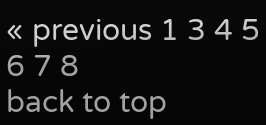« previous 1 3 4 5 6 7 8
back to top